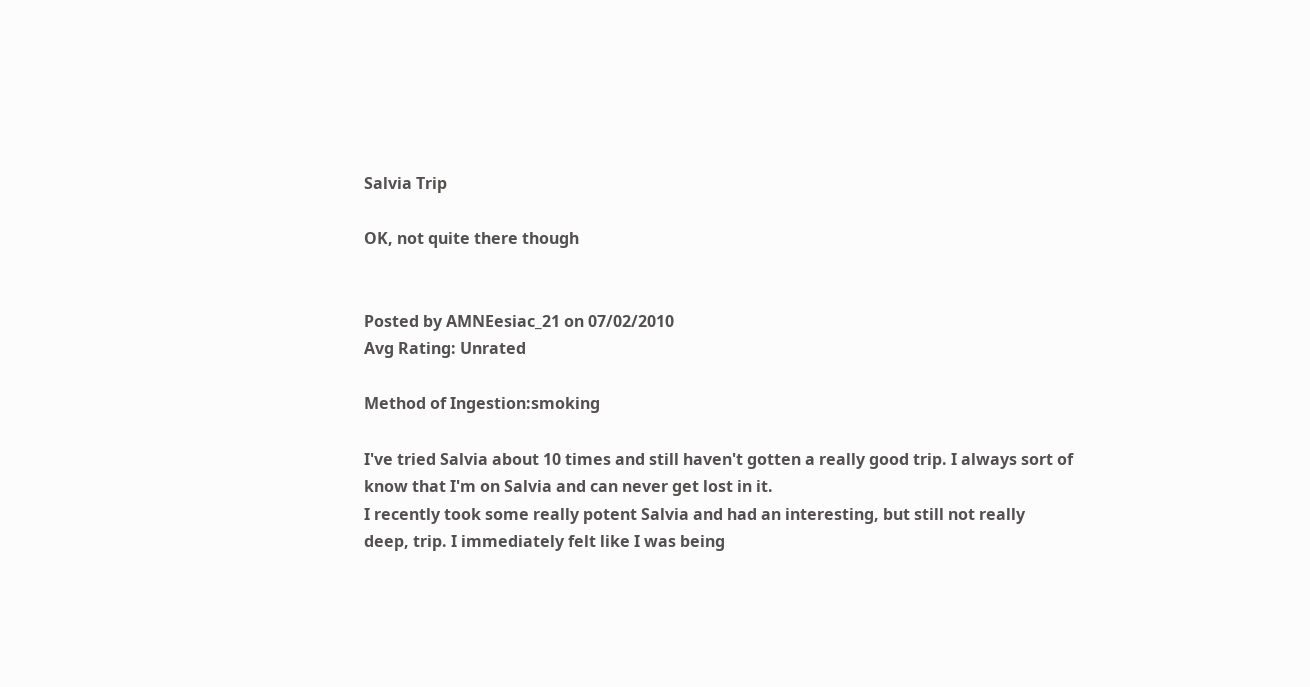Salvia Trip

OK, not quite there though


Posted by AMNEesiac_21 on 07/02/2010
Avg Rating: Unrated

Method of Ingestion:smoking

I've tried Salvia about 10 times and still haven't gotten a really good trip. I always sort of know that I'm on Salvia and can never get lost in it.
I recently took some really potent Salvia and had an interesting, but still not really deep, trip. I immediately felt like I was being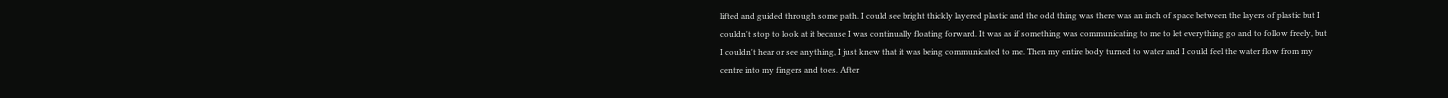lifted and guided through some path. I could see bright thickly layered plastic and the odd thing was there was an inch of space between the layers of plastic but I couldn't stop to look at it because I was continually floating forward. It was as if something was communicating to me to let everything go and to follow freely, but I couldn't hear or see anything, I just knew that it was being communicated to me. Then my entire body turned to water and I could feel the water flow from my centre into my fingers and toes. After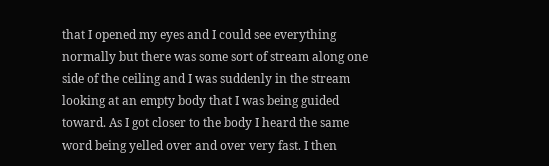that I opened my eyes and I could see everything normally but there was some sort of stream along one side of the ceiling and I was suddenly in the stream looking at an empty body that I was being guided toward. As I got closer to the body I heard the same word being yelled over and over very fast. I then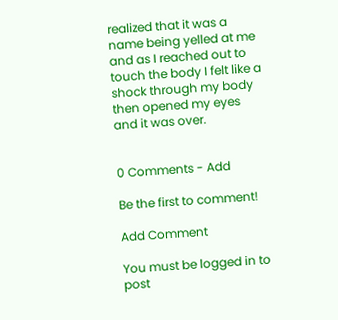realized that it was a name being yelled at me and as I reached out to touch the body I felt like a shock through my body then opened my eyes and it was over.


0 Comments - Add

Be the first to comment!

Add Comment

You must be logged in to post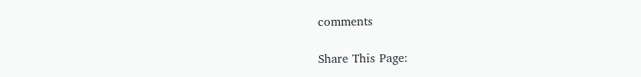comments

Share This Page: